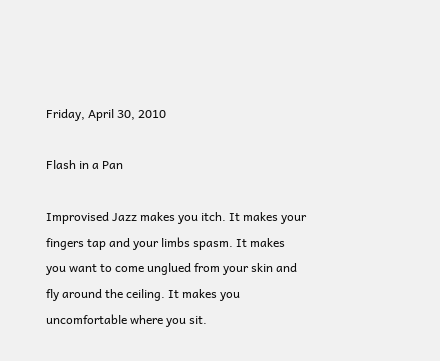Friday, April 30, 2010

Flash in a Pan

Improvised Jazz makes you itch. It makes your fingers tap and your limbs spasm. It makes you want to come unglued from your skin and fly around the ceiling. It makes you uncomfortable where you sit.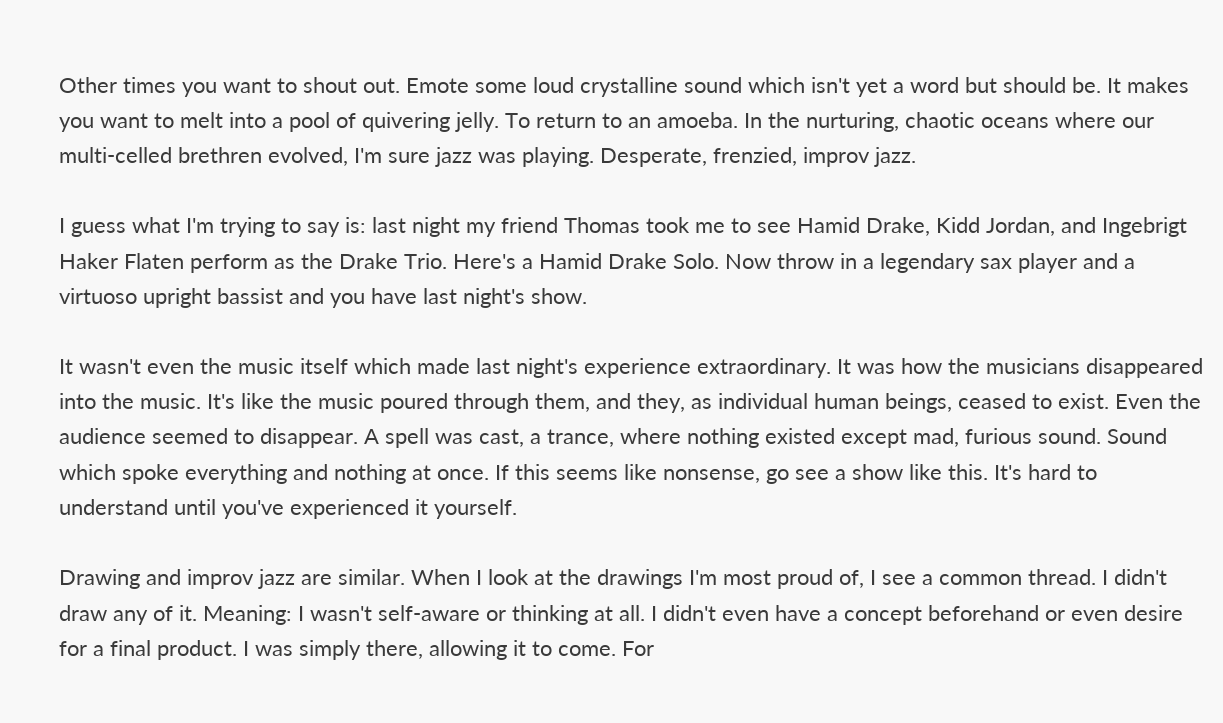Other times you want to shout out. Emote some loud crystalline sound which isn't yet a word but should be. It makes you want to melt into a pool of quivering jelly. To return to an amoeba. In the nurturing, chaotic oceans where our multi-celled brethren evolved, I'm sure jazz was playing. Desperate, frenzied, improv jazz.

I guess what I'm trying to say is: last night my friend Thomas took me to see Hamid Drake, Kidd Jordan, and Ingebrigt Haker Flaten perform as the Drake Trio. Here's a Hamid Drake Solo. Now throw in a legendary sax player and a virtuoso upright bassist and you have last night's show.

It wasn't even the music itself which made last night's experience extraordinary. It was how the musicians disappeared into the music. It's like the music poured through them, and they, as individual human beings, ceased to exist. Even the audience seemed to disappear. A spell was cast, a trance, where nothing existed except mad, furious sound. Sound which spoke everything and nothing at once. If this seems like nonsense, go see a show like this. It's hard to understand until you've experienced it yourself.

Drawing and improv jazz are similar. When I look at the drawings I'm most proud of, I see a common thread. I didn't draw any of it. Meaning: I wasn't self-aware or thinking at all. I didn't even have a concept beforehand or even desire for a final product. I was simply there, allowing it to come. For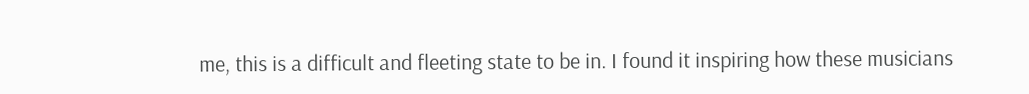me, this is a difficult and fleeting state to be in. I found it inspiring how these musicians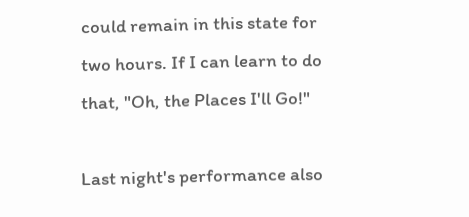could remain in this state for two hours. If I can learn to do that, "Oh, the Places I'll Go!"

Last night's performance also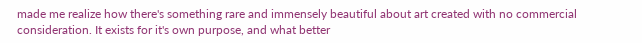made me realize how there's something rare and immensely beautiful about art created with no commercial consideration. It exists for it's own purpose, and what better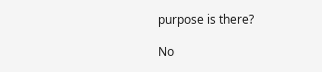purpose is there?

No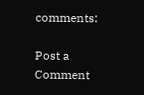comments:

Post a Comment